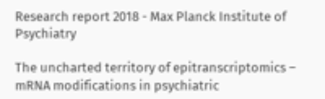Research report 2018 - Max Planck Institute of Psychiatry

The uncharted territory of epitranscriptomics – mRNA modifications in psychiatric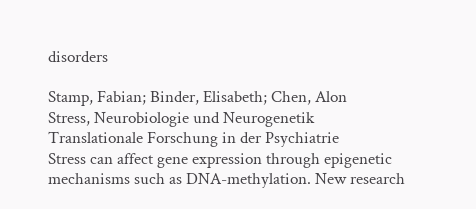disorders

Stamp, Fabian; Binder, Elisabeth; Chen, Alon
Stress, Neurobiologie und Neurogenetik
Translationale Forschung in der Psychiatrie
Stress can affect gene expression through epigenetic mechanisms such as DNA-methylation. New research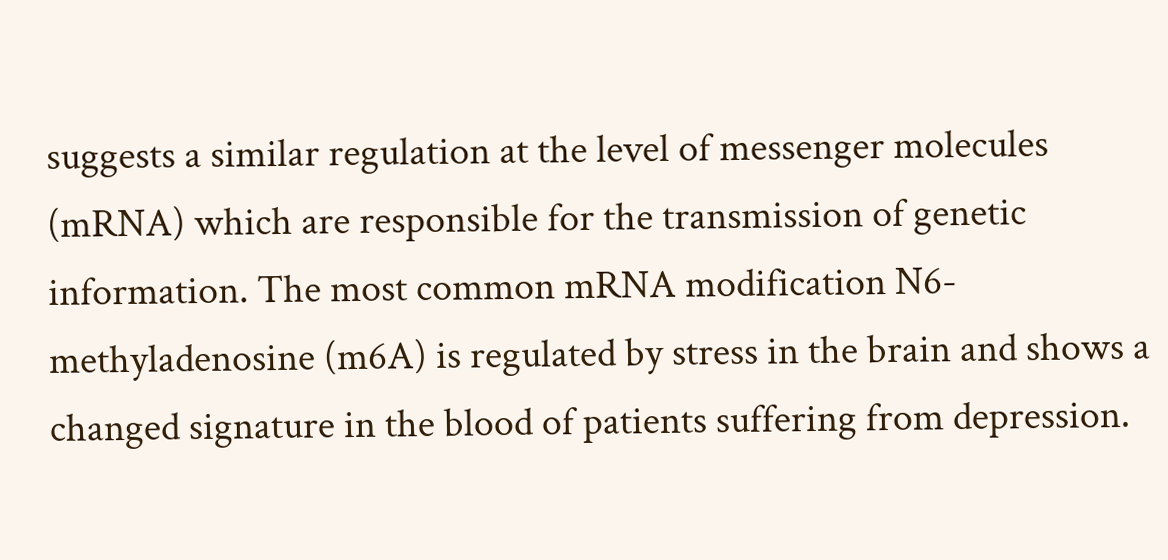suggests a similar regulation at the level of messenger molecules (mRNA) which are responsible for the transmission of genetic information. The most common mRNA modification N6-methyladenosine (m6A) is regulated by stress in the brain and shows a changed signature in the blood of patients suffering from depression.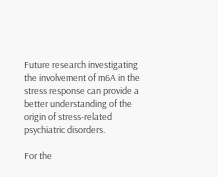Future research investigating the involvement of m6A in the stress response can provide a better understanding of the origin of stress-related psychiatric disorders.

For the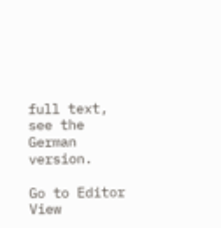full text, see the German version.

Go to Editor View